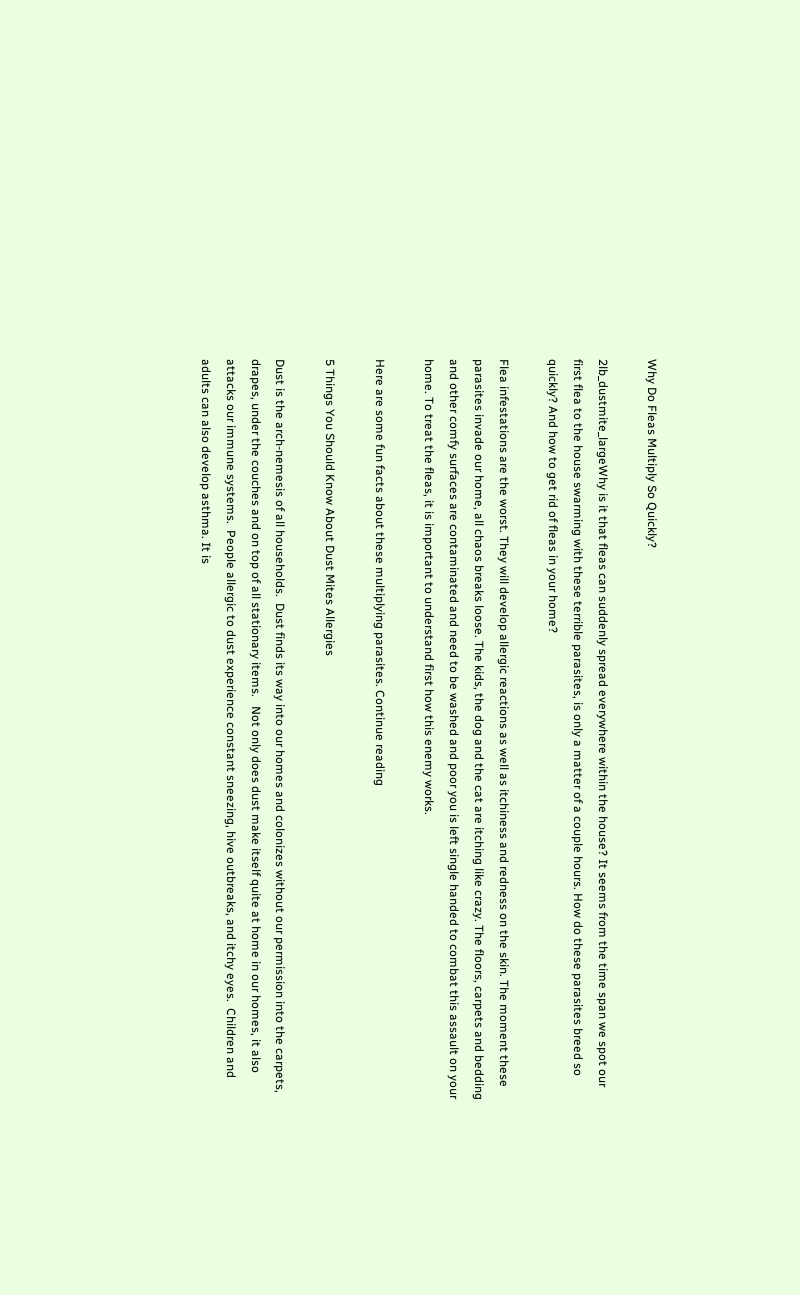Why Do Fleas Multiply So Quickly?

2lb_dustmite_largeWhy is it that fleas can suddenly spread everywhere within the house? It seems from the time span we spot our first flea to the house swarming with these terrible parasites, is only a matter of a couple hours. How do these parasites breed so quickly? And how to get rid of fleas in your home?

Flea infestations are the worst. They will develop allergic reactions as well as itchiness and redness on the skin. The moment these parasites invade our home, all chaos breaks loose. The kids, the dog and the cat are itching like crazy. The floors, carpets and bedding and other comfy surfaces are contaminated and need to be washed and poor you is left single handed to combat this assault on your home. To treat the fleas, it is important to understand first how this enemy works.

Here are some fun facts about these multiplying parasites. Continue reading

5 Things You Should Know About Dust Mites Allergies

Dust is the arch-nemesis of all households.  Dust finds its way into our homes and colonizes without our permission into the carpets, drapes, under the couches and on top of all stationary items.   Not only does dust make itself quite at home in our homes, it also attacks our immune systems.  People allergic to dust experience constant sneezing, hive outbreaks, and itchy eyes.  Children and adults can also develop asthma. It is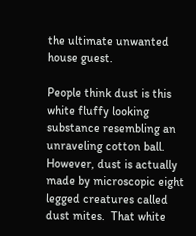the ultimate unwanted house guest.

People think dust is this white fluffy looking substance resembling an unraveling cotton ball.  However, dust is actually made by microscopic eight legged creatures called dust mites.  That white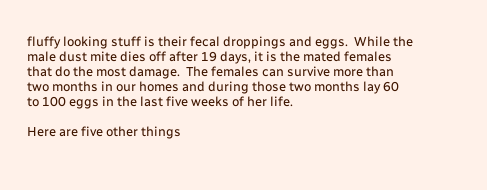fluffy looking stuff is their fecal droppings and eggs.  While the male dust mite dies off after 19 days, it is the mated females that do the most damage.  The females can survive more than two months in our homes and during those two months lay 60 to 100 eggs in the last five weeks of her life.

Here are five other things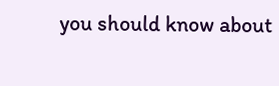you should know about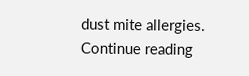dust mite allergies. Continue reading